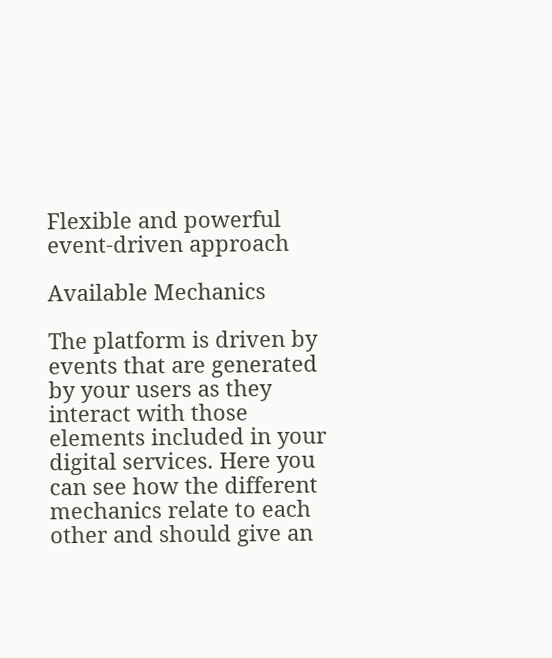Flexible and powerful event-driven approach

Available Mechanics

The platform is driven by events that are generated by your users as they interact with those elements included in your digital services. Here you can see how the different mechanics relate to each other and should give an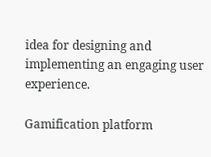idea for designing and implementing an engaging user experience.

Gamification platform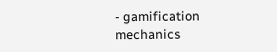- gamification mechanics